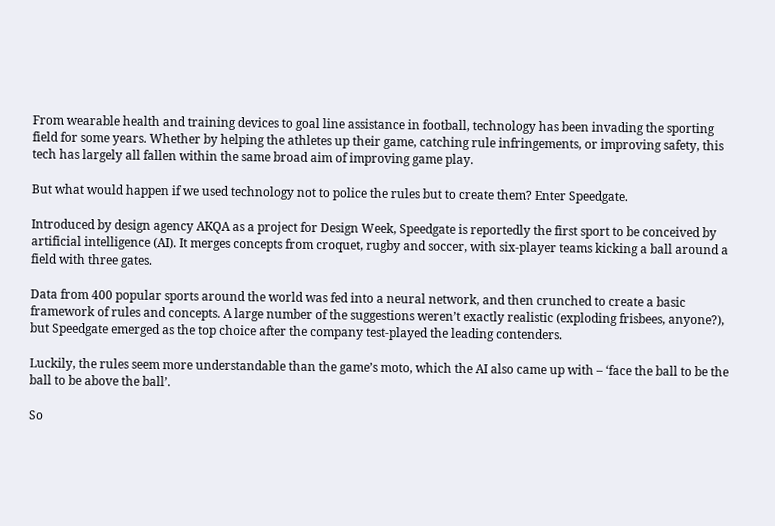From wearable health and training devices to goal line assistance in football, technology has been invading the sporting field for some years. Whether by helping the athletes up their game, catching rule infringements, or improving safety, this tech has largely all fallen within the same broad aim of improving game play.

But what would happen if we used technology not to police the rules but to create them? Enter Speedgate.

Introduced by design agency AKQA as a project for Design Week, Speedgate is reportedly the first sport to be conceived by artificial intelligence (AI). It merges concepts from croquet, rugby and soccer, with six-player teams kicking a ball around a field with three gates.

Data from 400 popular sports around the world was fed into a neural network, and then crunched to create a basic framework of rules and concepts. A large number of the suggestions weren’t exactly realistic (exploding frisbees, anyone?), but Speedgate emerged as the top choice after the company test-played the leading contenders.

Luckily, the rules seem more understandable than the game’s moto, which the AI also came up with – ‘face the ball to be the ball to be above the ball’.

So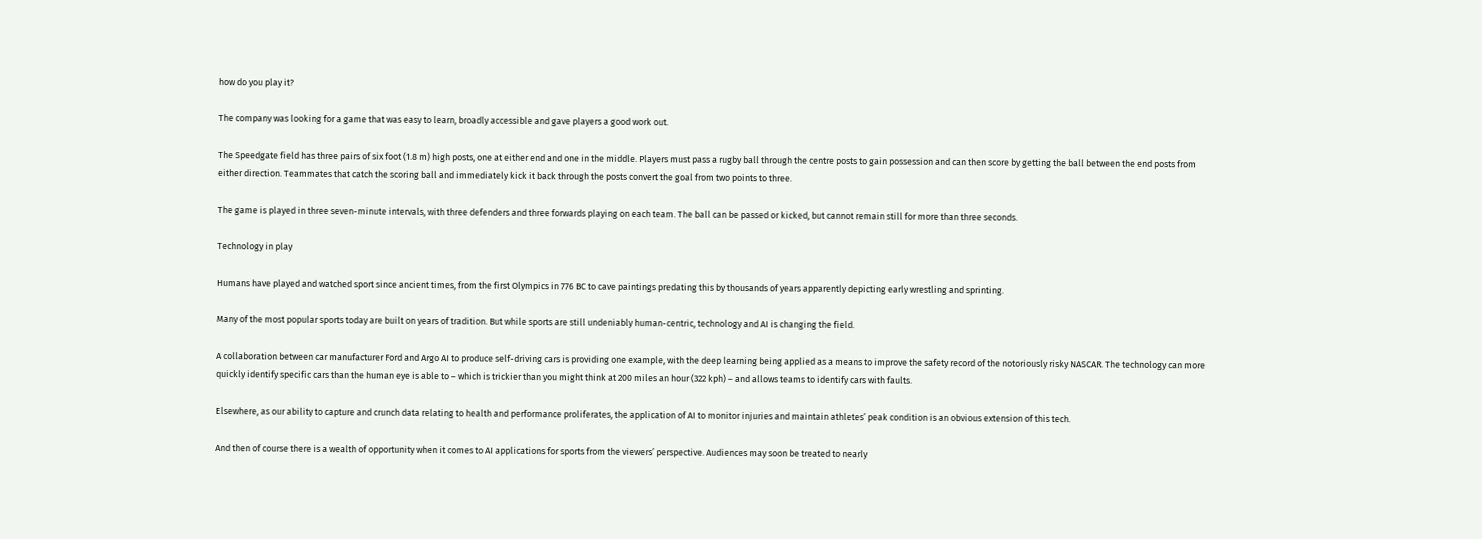how do you play it?

The company was looking for a game that was easy to learn, broadly accessible and gave players a good work out.

The Speedgate field has three pairs of six foot (1.8 m) high posts, one at either end and one in the middle. Players must pass a rugby ball through the centre posts to gain possession and can then score by getting the ball between the end posts from either direction. Teammates that catch the scoring ball and immediately kick it back through the posts convert the goal from two points to three.

The game is played in three seven-minute intervals, with three defenders and three forwards playing on each team. The ball can be passed or kicked, but cannot remain still for more than three seconds.

Technology in play

Humans have played and watched sport since ancient times, from the first Olympics in 776 BC to cave paintings predating this by thousands of years apparently depicting early wrestling and sprinting.

Many of the most popular sports today are built on years of tradition. But while sports are still undeniably human-centric, technology and AI is changing the field.

A collaboration between car manufacturer Ford and Argo AI to produce self-driving cars is providing one example, with the deep learning being applied as a means to improve the safety record of the notoriously risky NASCAR. The technology can more quickly identify specific cars than the human eye is able to – which is trickier than you might think at 200 miles an hour (322 kph) – and allows teams to identify cars with faults.

Elsewhere, as our ability to capture and crunch data relating to health and performance proliferates, the application of AI to monitor injuries and maintain athletes’ peak condition is an obvious extension of this tech.

And then of course there is a wealth of opportunity when it comes to AI applications for sports from the viewers’ perspective. Audiences may soon be treated to nearly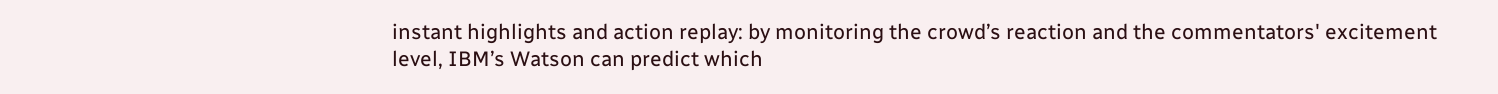instant highlights and action replay: by monitoring the crowd’s reaction and the commentators' excitement level, IBM’s Watson can predict which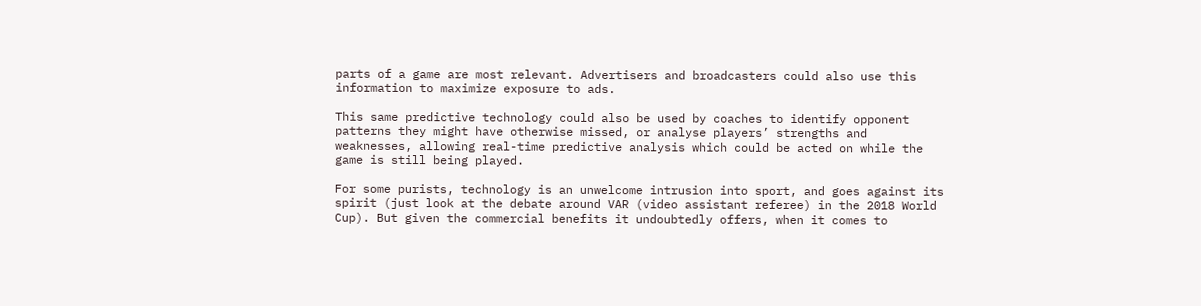parts of a game are most relevant. Advertisers and broadcasters could also use this information to maximize exposure to ads.

This same predictive technology could also be used by coaches to identify opponent patterns they might have otherwise missed, or analyse players’ strengths and weaknesses, allowing real-time predictive analysis which could be acted on while the game is still being played.

For some purists, technology is an unwelcome intrusion into sport, and goes against its spirit (just look at the debate around VAR (video assistant referee) in the 2018 World Cup). But given the commercial benefits it undoubtedly offers, when it comes to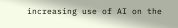increasing use of AI on the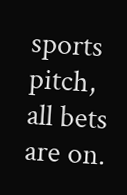sports pitch, all bets are on.